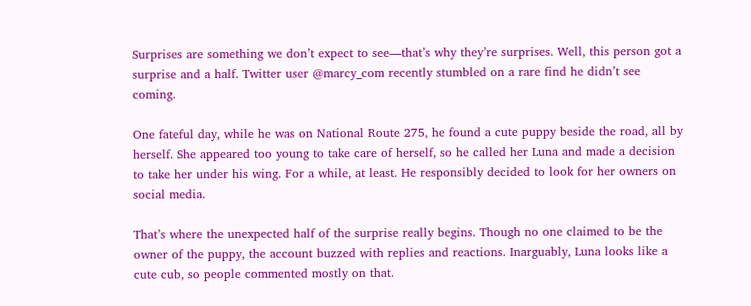Surprises are something we don’t expect to see—that’s why they’re surprises. Well, this person got a surprise and a half. Twitter user @marcy_com recently stumbled on a rare find he didn’t see coming.

One fateful day, while he was on National Route 275, he found a cute puppy beside the road, all by herself. She appeared too young to take care of herself, so he called her Luna and made a decision to take her under his wing. For a while, at least. He responsibly decided to look for her owners on social media.

That’s where the unexpected half of the surprise really begins. Though no one claimed to be the owner of the puppy, the account buzzed with replies and reactions. Inarguably, Luna looks like a cute cub, so people commented mostly on that.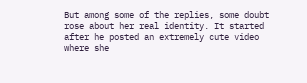But among some of the replies, some doubt rose about her real identity. It started after he posted an extremely cute video where she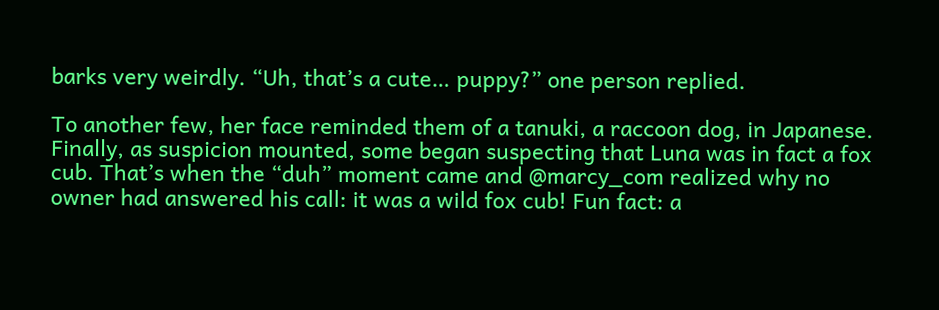barks very weirdly. “Uh, that’s a cute… puppy?” one person replied.

To another few, her face reminded them of a tanuki, a raccoon dog, in Japanese. Finally, as suspicion mounted, some began suspecting that Luna was in fact a fox cub. That’s when the “duh” moment came and @marcy_com realized why no owner had answered his call: it was a wild fox cub! Fun fact: a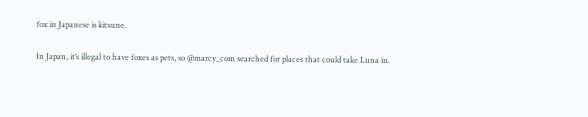fox in Japanese is kitsune.

In Japan, it’s illegal to have foxes as pets, so @marcy_com searched for places that could take Luna in.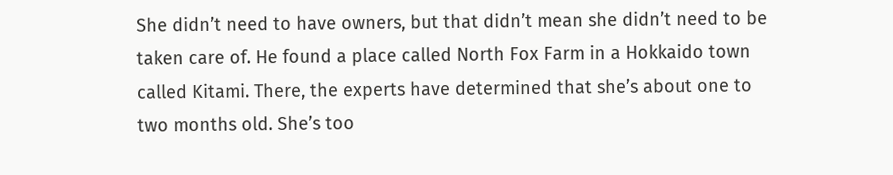She didn’t need to have owners, but that didn’t mean she didn’t need to be taken care of. He found a place called North Fox Farm in a Hokkaido town called Kitami. There, the experts have determined that she’s about one to two months old. She’s too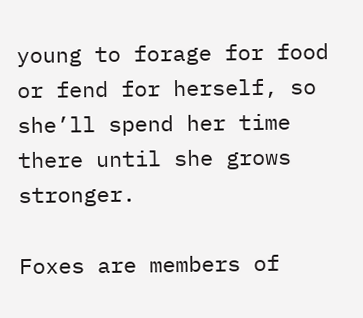young to forage for food or fend for herself, so she’ll spend her time there until she grows stronger.

Foxes are members of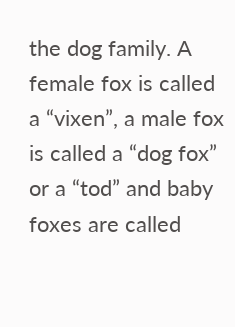the dog family. A female fox is called a “vixen”, a male fox is called a “dog fox” or a “tod” and baby foxes are called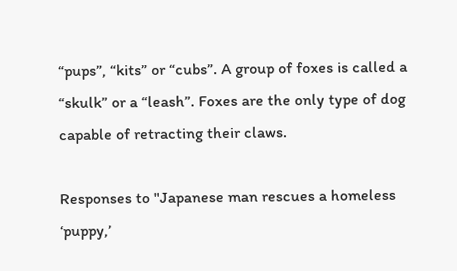“pups”, “kits” or “cubs”. A group of foxes is called a “skulk” or a “leash”. Foxes are the only type of dog capable of retracting their claws.

Responses to "Japanese man rescues a homeless ‘puppy,’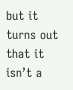but it turns out that it isn’t a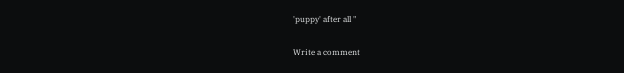'puppy' after all "

Write a comment